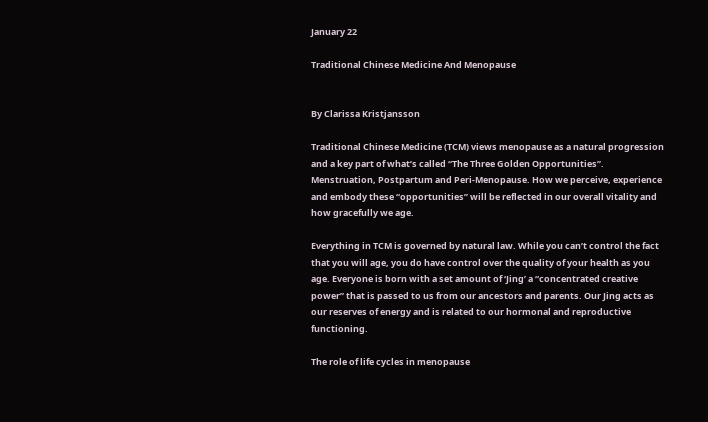January 22

Traditional Chinese Medicine And Menopause


By Clarissa Kristjansson

Traditional Chinese Medicine (TCM) views menopause as a natural progression and a key part of what’s called “The Three Golden Opportunities”. Menstruation, Postpartum and Peri-Menopause. How we perceive, experience and embody these “opportunities” will be reflected in our overall vitality and how gracefully we age.

Everything in TCM is governed by natural law. While you can’t control the fact that you will age, you do have control over the quality of your health as you age. Everyone is born with a set amount of ‘Jing’ a “concentrated creative power” that is passed to us from our ancestors and parents. Our Jing acts as our reserves of energy and is related to our hormonal and reproductive functioning.

The role of life cycles in menopause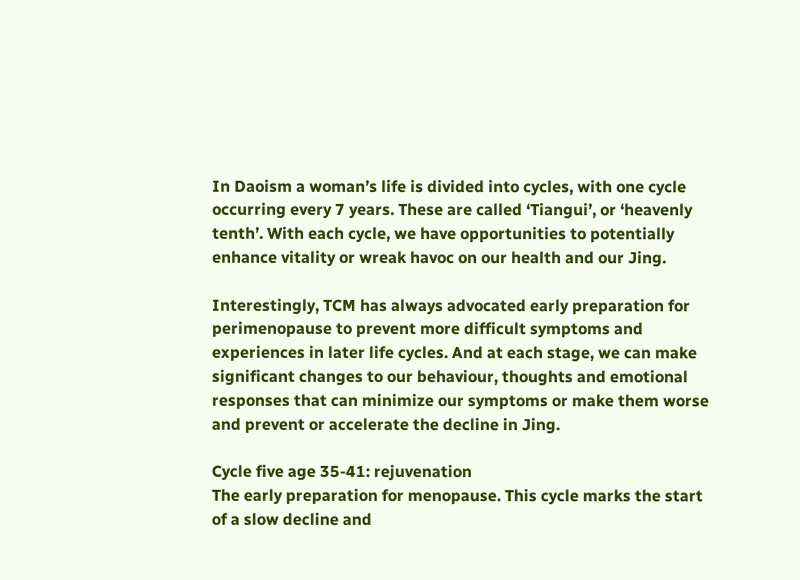In Daoism a woman’s life is divided into cycles, with one cycle occurring every 7 years. These are called ‘Tiangui’, or ‘heavenly tenth’. With each cycle, we have opportunities to potentially enhance vitality or wreak havoc on our health and our Jing.

Interestingly, TCM has always advocated early preparation for perimenopause to prevent more difficult symptoms and experiences in later life cycles. And at each stage, we can make significant changes to our behaviour, thoughts and emotional responses that can minimize our symptoms or make them worse and prevent or accelerate the decline in Jing.

Cycle five age 35-41: rejuvenation
The early preparation for menopause. This cycle marks the start of a slow decline and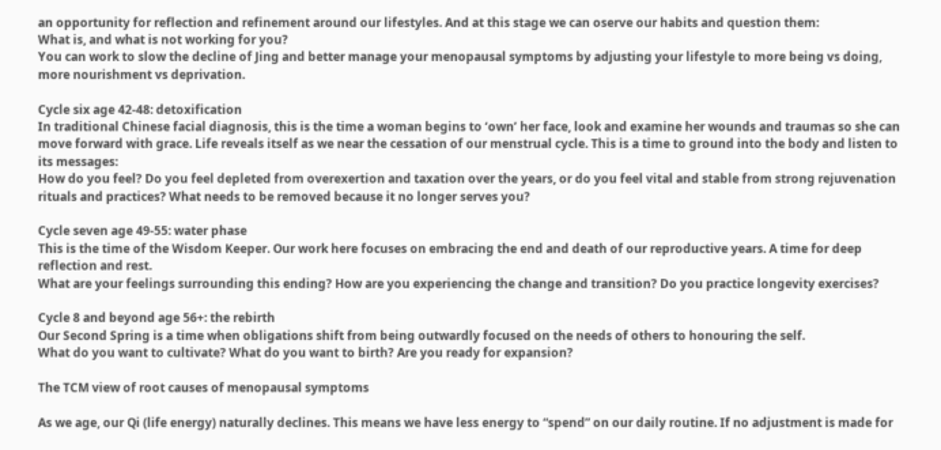an opportunity for reflection and refinement around our lifestyles. And at this stage we can oserve our habits and question them:
What is, and what is not working for you?
You can work to slow the decline of Jing and better manage your menopausal symptoms by adjusting your lifestyle to more being vs doing, more nourishment vs deprivation.

Cycle six age 42-48: detoxification
In traditional Chinese facial diagnosis, this is the time a woman begins to ‘own’ her face, look and examine her wounds and traumas so she can move forward with grace. Life reveals itself as we near the cessation of our menstrual cycle. This is a time to ground into the body and listen to its messages:
How do you feel? Do you feel depleted from overexertion and taxation over the years, or do you feel vital and stable from strong rejuvenation rituals and practices? What needs to be removed because it no longer serves you?

Cycle seven age 49-55: water phase
This is the time of the Wisdom Keeper. Our work here focuses on embracing the end and death of our reproductive years. A time for deep reflection and rest.
What are your feelings surrounding this ending? How are you experiencing the change and transition? Do you practice longevity exercises?

Cycle 8 and beyond age 56+: the rebirth
Our Second Spring is a time when obligations shift from being outwardly focused on the needs of others to honouring the self.
What do you want to cultivate? What do you want to birth? Are you ready for expansion?

The TCM view of root causes of menopausal symptoms

As we age, our Qi (life energy) naturally declines. This means we have less energy to “spend” on our daily routine. If no adjustment is made for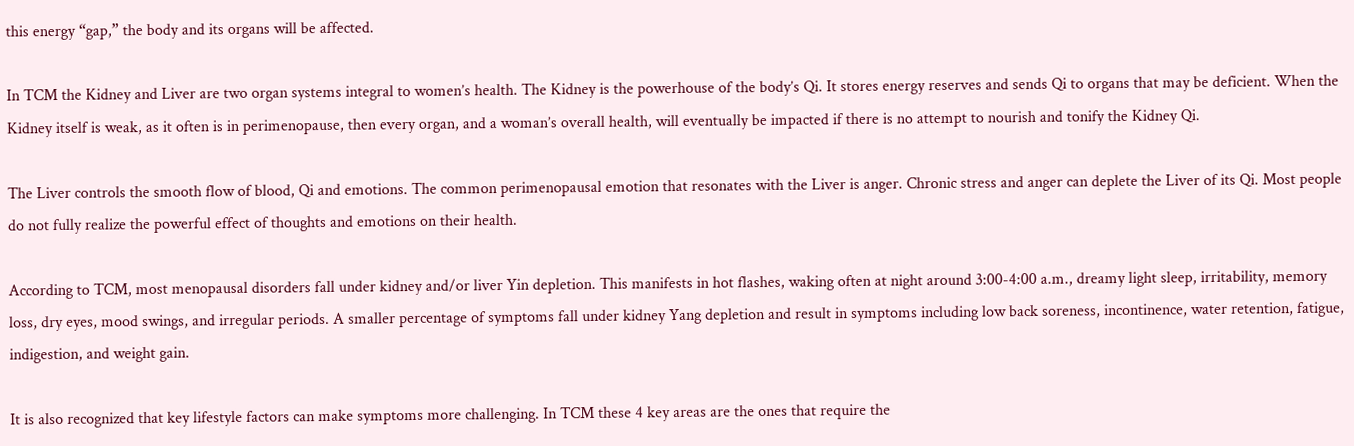this energy “gap,” the body and its organs will be affected.

In TCM the Kidney and Liver are two organ systems integral to women’s health. The Kidney is the powerhouse of the body’s Qi. It stores energy reserves and sends Qi to organs that may be deficient. When the Kidney itself is weak, as it often is in perimenopause, then every organ, and a woman’s overall health, will eventually be impacted if there is no attempt to nourish and tonify the Kidney Qi.

The Liver controls the smooth flow of blood, Qi and emotions. The common perimenopausal emotion that resonates with the Liver is anger. Chronic stress and anger can deplete the Liver of its Qi. Most people do not fully realize the powerful effect of thoughts and emotions on their health.

According to TCM, most menopausal disorders fall under kidney and/or liver Yin depletion. This manifests in hot flashes, waking often at night around 3:00-4:00 a.m., dreamy light sleep, irritability, memory loss, dry eyes, mood swings, and irregular periods. A smaller percentage of symptoms fall under kidney Yang depletion and result in symptoms including low back soreness, incontinence, water retention, fatigue, indigestion, and weight gain.

It is also recognized that key lifestyle factors can make symptoms more challenging. In TCM these 4 key areas are the ones that require the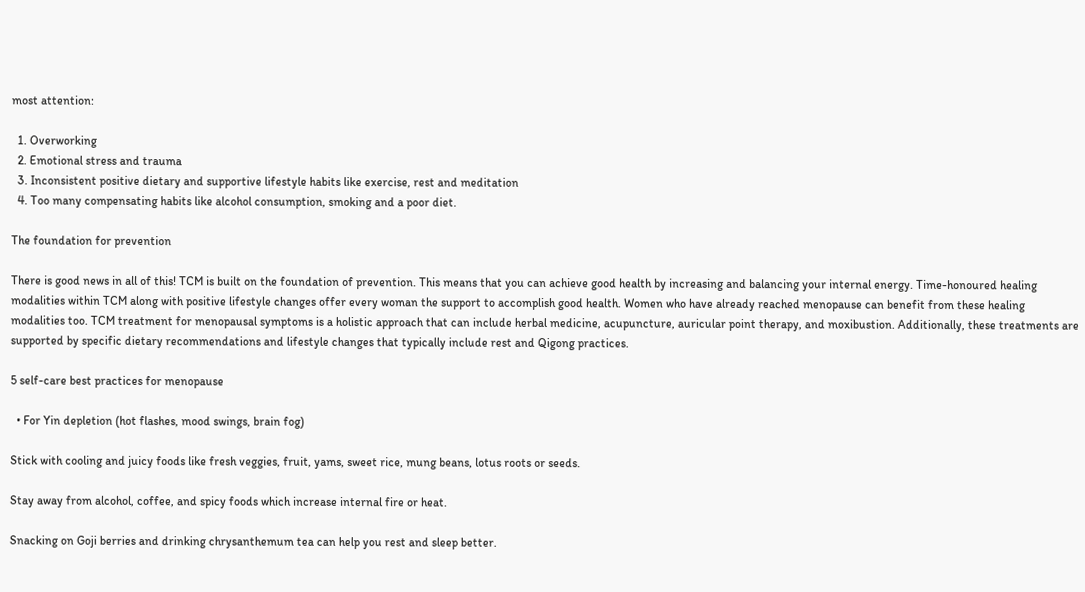most attention:

  1. Overworking
  2. Emotional stress and trauma
  3. Inconsistent positive dietary and supportive lifestyle habits like exercise, rest and meditation
  4. Too many compensating habits like alcohol consumption, smoking and a poor diet.

The foundation for prevention

There is good news in all of this! TCM is built on the foundation of prevention. This means that you can achieve good health by increasing and balancing your internal energy. Time-honoured healing modalities within TCM along with positive lifestyle changes offer every woman the support to accomplish good health. Women who have already reached menopause can benefit from these healing modalities too. TCM treatment for menopausal symptoms is a holistic approach that can include herbal medicine, acupuncture, auricular point therapy, and moxibustion. Additionally, these treatments are supported by specific dietary recommendations and lifestyle changes that typically include rest and Qigong practices.

5 self-care best practices for menopause

  • For Yin depletion (hot flashes, mood swings, brain fog)

Stick with cooling and juicy foods like fresh veggies, fruit, yams, sweet rice, mung beans, lotus roots or seeds.

Stay away from alcohol, coffee, and spicy foods which increase internal fire or heat.

Snacking on Goji berries and drinking chrysanthemum tea can help you rest and sleep better.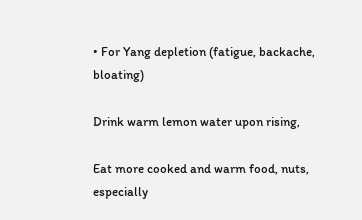• For Yang depletion (fatigue, backache, bloating)

Drink warm lemon water upon rising,

Eat more cooked and warm food, nuts, especially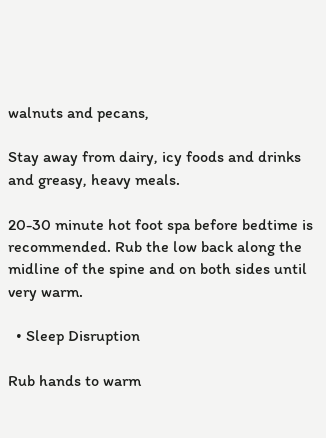walnuts and pecans,

Stay away from dairy, icy foods and drinks and greasy, heavy meals.

20-30 minute hot foot spa before bedtime is recommended. Rub the low back along the midline of the spine and on both sides until very warm.

  • Sleep Disruption

Rub hands to warm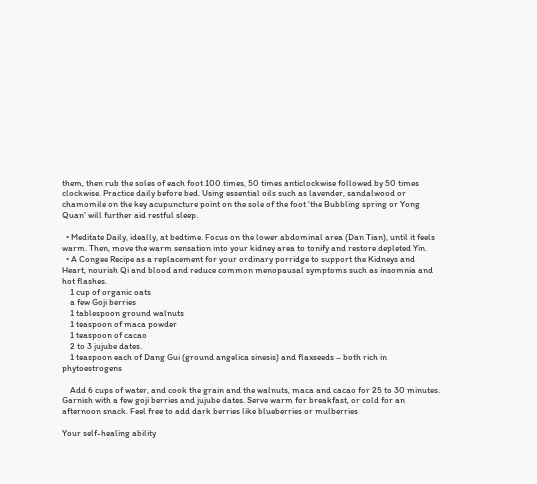them, then rub the soles of each foot 100 times, 50 times anticlockwise followed by 50 times clockwise. Practice daily before bed. Using essential oils such as lavender, sandalwood or chamomile on the key acupuncture point on the sole of the foot ‘the Bubbling spring or Yong Quan’ will further aid restful sleep.

  • Meditate Daily, ideally, at bedtime. Focus on the lower abdominal area (Dan Tian), until it feels warm. Then, move the warm sensation into your kidney area to tonify and restore depleted Yin.
  • A Congee Recipe as a replacement for your ordinary porridge to support the Kidneys and Heart, nourish Qi and blood and reduce common menopausal symptoms such as insomnia and hot flashes.
    1 cup of organic oats
    a few Goji berries
    1 tablespoon ground walnuts
    1 teaspoon of maca powder
    1 teaspoon of cacao
    2 to 3 jujube dates.
    1 teaspoon each of Dang Gui (ground angelica sinesis) and flaxseeds – both rich in phytoestrogens

    Add 6 cups of water, and cook the grain and the walnuts, maca and cacao for 25 to 30 minutes. Garnish with a few goji berries and jujube dates. Serve warm for breakfast, or cold for an afternoon snack. Feel free to add dark berries like blueberries or mulberries

Your self-healing ability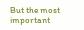But the most important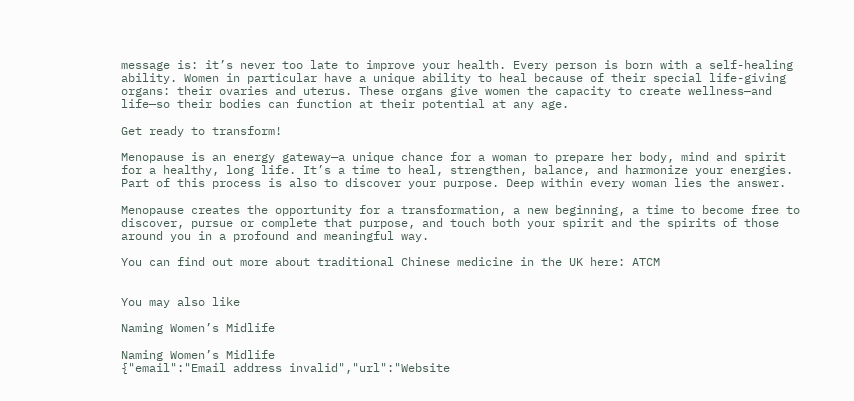message is: it’s never too late to improve your health. Every person is born with a self-healing ability. Women in particular have a unique ability to heal because of their special life-giving organs: their ovaries and uterus. These organs give women the capacity to create wellness—and life—so their bodies can function at their potential at any age.

Get ready to transform!

Menopause is an energy gateway—a unique chance for a woman to prepare her body, mind and spirit for a healthy, long life. It’s a time to heal, strengthen, balance, and harmonize your energies. Part of this process is also to discover your purpose. Deep within every woman lies the answer.

Menopause creates the opportunity for a transformation, a new beginning, a time to become free to discover, pursue or complete that purpose, and touch both your spirit and the spirits of those around you in a profound and meaningful way.

You can find out more about traditional Chinese medicine in the UK here: ATCM


You may also like

Naming Women’s Midlife

Naming Women’s Midlife
{"email":"Email address invalid","url":"Website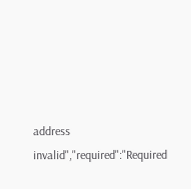address invalid","required":"Required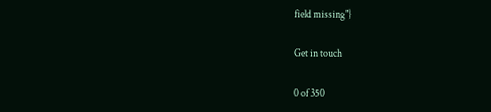field missing"}

Get in touch

0 of 350